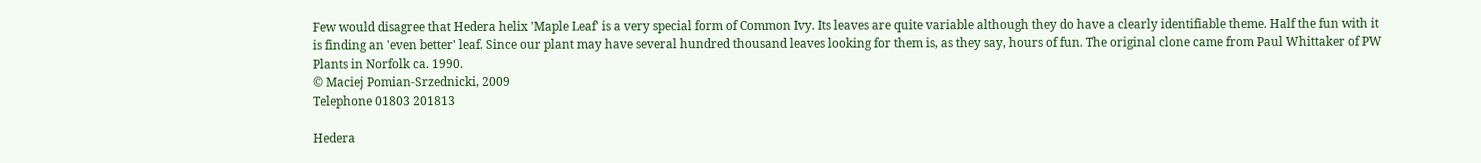Few would disagree that Hedera helix 'Maple Leaf' is a very special form of Common Ivy. Its leaves are quite variable although they do have a clearly identifiable theme. Half the fun with it is finding an 'even better' leaf. Since our plant may have several hundred thousand leaves looking for them is, as they say, hours of fun. The original clone came from Paul Whittaker of PW Plants in Norfolk ca. 1990.
© Maciej Pomian-Srzednicki, 2009
Telephone 01803 201813

Hedera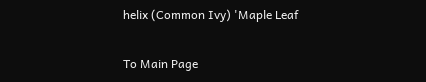helix (Common Ivy) 'Maple Leaf

To Main Page